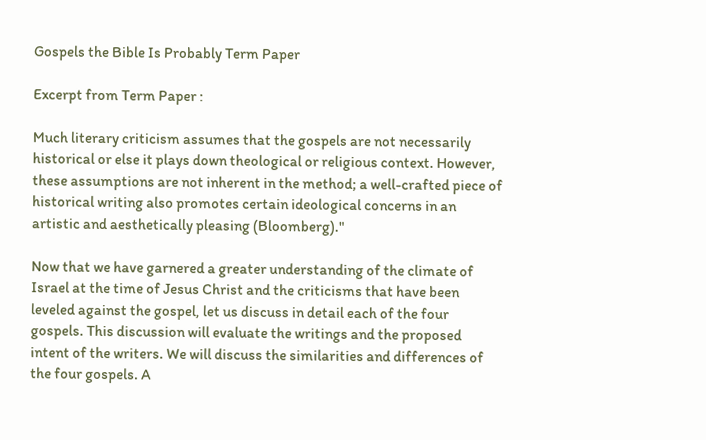Gospels the Bible Is Probably Term Paper

Excerpt from Term Paper :

Much literary criticism assumes that the gospels are not necessarily historical or else it plays down theological or religious context. However, these assumptions are not inherent in the method; a well-crafted piece of historical writing also promotes certain ideological concerns in an artistic and aesthetically pleasing (Bloomberg)."

Now that we have garnered a greater understanding of the climate of Israel at the time of Jesus Christ and the criticisms that have been leveled against the gospel, let us discuss in detail each of the four gospels. This discussion will evaluate the writings and the proposed intent of the writers. We will discuss the similarities and differences of the four gospels. A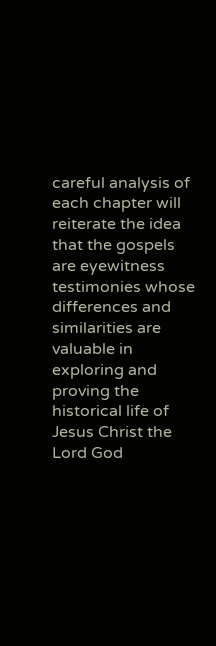careful analysis of each chapter will reiterate the idea that the gospels are eyewitness testimonies whose differences and similarities are valuable in exploring and proving the historical life of Jesus Christ the Lord God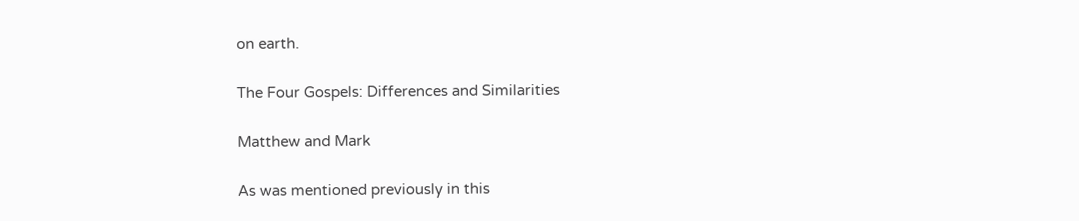on earth.

The Four Gospels: Differences and Similarities

Matthew and Mark

As was mentioned previously in this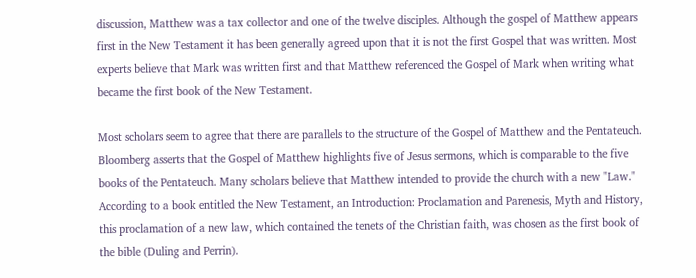discussion, Matthew was a tax collector and one of the twelve disciples. Although the gospel of Matthew appears first in the New Testament it has been generally agreed upon that it is not the first Gospel that was written. Most experts believe that Mark was written first and that Matthew referenced the Gospel of Mark when writing what became the first book of the New Testament.

Most scholars seem to agree that there are parallels to the structure of the Gospel of Matthew and the Pentateuch. Bloomberg asserts that the Gospel of Matthew highlights five of Jesus sermons, which is comparable to the five books of the Pentateuch. Many scholars believe that Matthew intended to provide the church with a new "Law." According to a book entitled the New Testament, an Introduction: Proclamation and Parenesis, Myth and History, this proclamation of a new law, which contained the tenets of the Christian faith, was chosen as the first book of the bible (Duling and Perrin).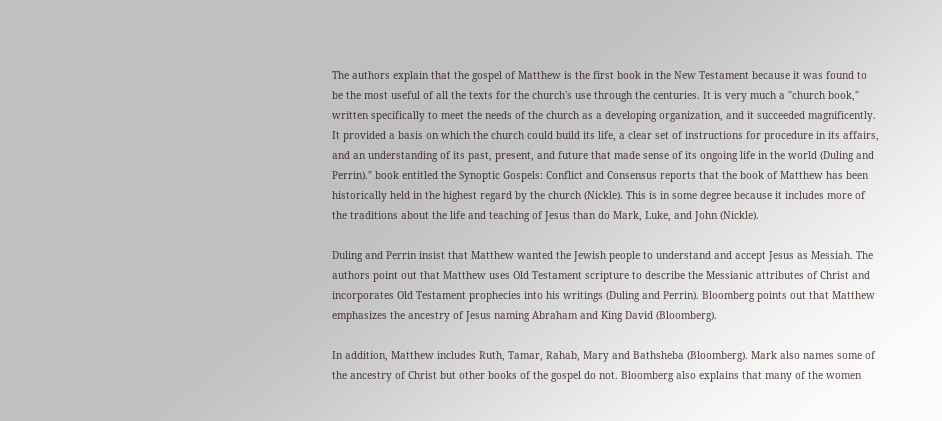The authors explain that the gospel of Matthew is the first book in the New Testament because it was found to be the most useful of all the texts for the church's use through the centuries. It is very much a "church book," written specifically to meet the needs of the church as a developing organization, and it succeeded magnificently. It provided a basis on which the church could build its life, a clear set of instructions for procedure in its affairs, and an understanding of its past, present, and future that made sense of its ongoing life in the world (Duling and Perrin)." book entitled the Synoptic Gospels: Conflict and Consensus reports that the book of Matthew has been historically held in the highest regard by the church (Nickle). This is in some degree because it includes more of the traditions about the life and teaching of Jesus than do Mark, Luke, and John (Nickle).

Duling and Perrin insist that Matthew wanted the Jewish people to understand and accept Jesus as Messiah. The authors point out that Matthew uses Old Testament scripture to describe the Messianic attributes of Christ and incorporates Old Testament prophecies into his writings (Duling and Perrin). Bloomberg points out that Matthew emphasizes the ancestry of Jesus naming Abraham and King David (Bloomberg).

In addition, Matthew includes Ruth, Tamar, Rahab, Mary and Bathsheba (Bloomberg). Mark also names some of the ancestry of Christ but other books of the gospel do not. Bloomberg also explains that many of the women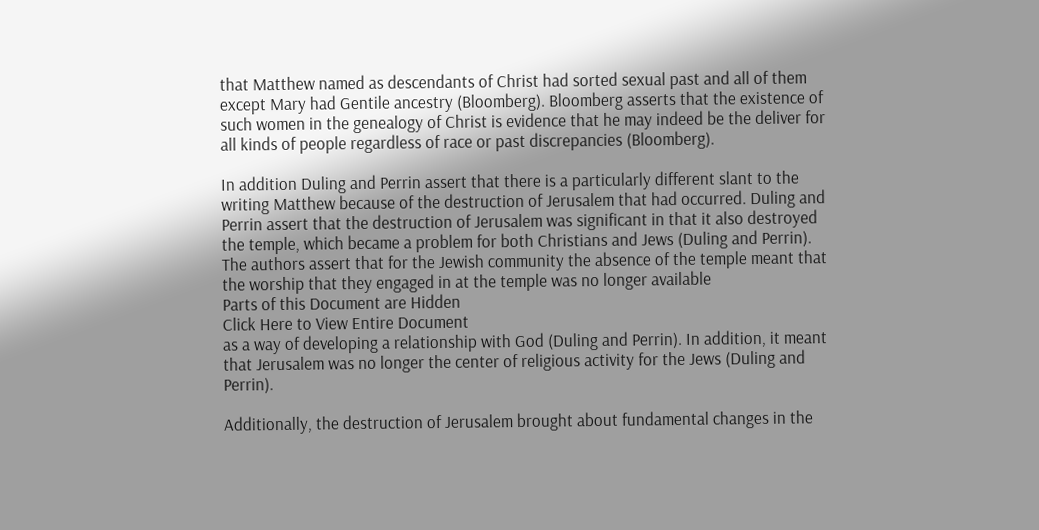that Matthew named as descendants of Christ had sorted sexual past and all of them except Mary had Gentile ancestry (Bloomberg). Bloomberg asserts that the existence of such women in the genealogy of Christ is evidence that he may indeed be the deliver for all kinds of people regardless of race or past discrepancies (Bloomberg).

In addition Duling and Perrin assert that there is a particularly different slant to the writing Matthew because of the destruction of Jerusalem that had occurred. Duling and Perrin assert that the destruction of Jerusalem was significant in that it also destroyed the temple, which became a problem for both Christians and Jews (Duling and Perrin). The authors assert that for the Jewish community the absence of the temple meant that the worship that they engaged in at the temple was no longer available
Parts of this Document are Hidden
Click Here to View Entire Document
as a way of developing a relationship with God (Duling and Perrin). In addition, it meant that Jerusalem was no longer the center of religious activity for the Jews (Duling and Perrin).

Additionally, the destruction of Jerusalem brought about fundamental changes in the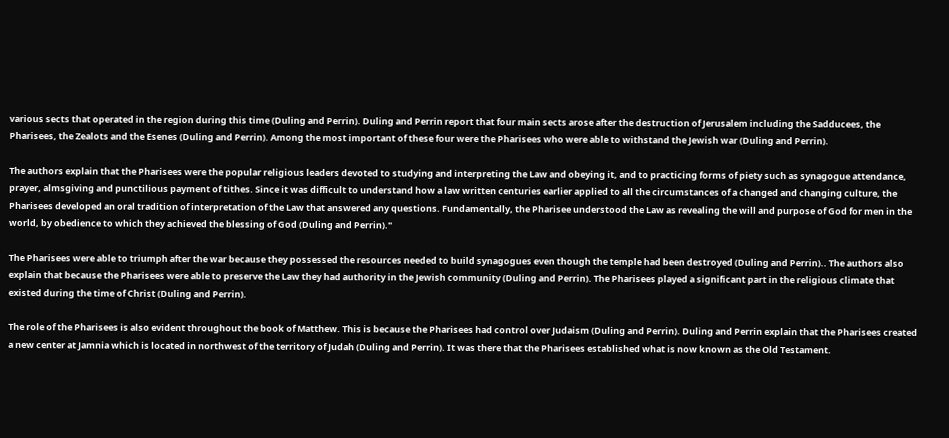various sects that operated in the region during this time (Duling and Perrin). Duling and Perrin report that four main sects arose after the destruction of Jerusalem including the Sadducees, the Pharisees, the Zealots and the Esenes (Duling and Perrin). Among the most important of these four were the Pharisees who were able to withstand the Jewish war (Duling and Perrin).

The authors explain that the Pharisees were the popular religious leaders devoted to studying and interpreting the Law and obeying it, and to practicing forms of piety such as synagogue attendance, prayer, almsgiving and punctilious payment of tithes. Since it was difficult to understand how a law written centuries earlier applied to all the circumstances of a changed and changing culture, the Pharisees developed an oral tradition of interpretation of the Law that answered any questions. Fundamentally, the Pharisee understood the Law as revealing the will and purpose of God for men in the world, by obedience to which they achieved the blessing of God (Duling and Perrin)."

The Pharisees were able to triumph after the war because they possessed the resources needed to build synagogues even though the temple had been destroyed (Duling and Perrin).. The authors also explain that because the Pharisees were able to preserve the Law they had authority in the Jewish community (Duling and Perrin). The Pharisees played a significant part in the religious climate that existed during the time of Christ (Duling and Perrin).

The role of the Pharisees is also evident throughout the book of Matthew. This is because the Pharisees had control over Judaism (Duling and Perrin). Duling and Perrin explain that the Pharisees created a new center at Jamnia which is located in northwest of the territory of Judah (Duling and Perrin). It was there that the Pharisees established what is now known as the Old Testament.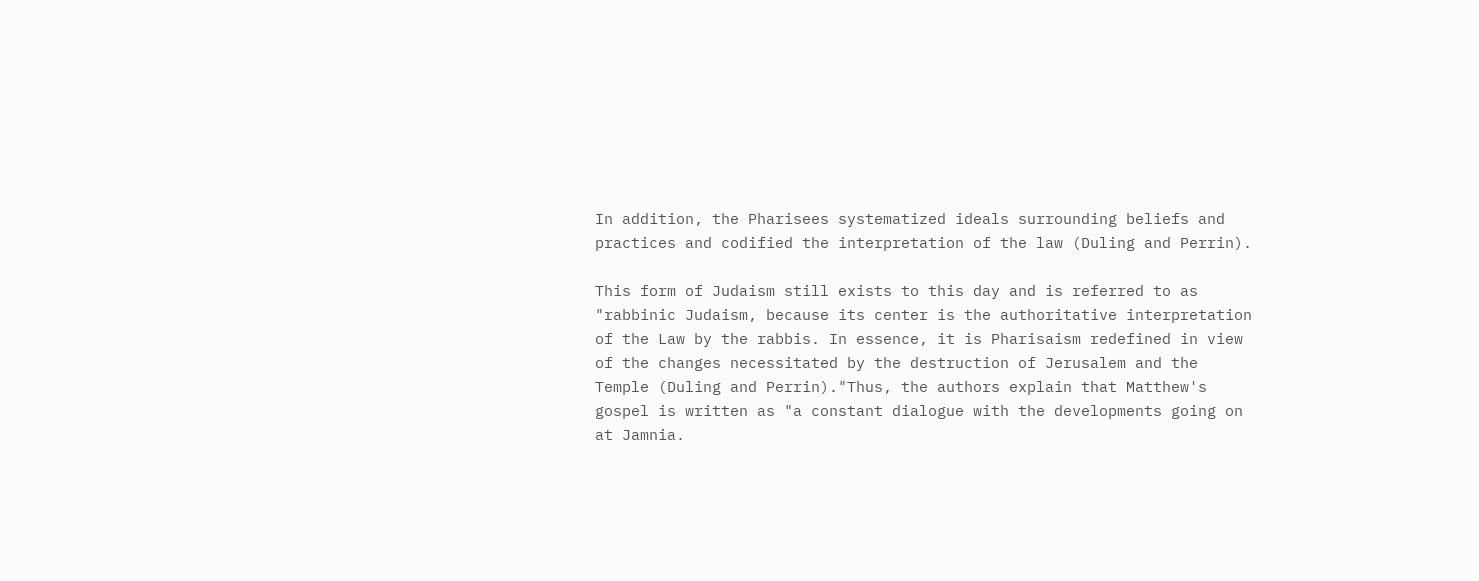In addition, the Pharisees systematized ideals surrounding beliefs and practices and codified the interpretation of the law (Duling and Perrin).

This form of Judaism still exists to this day and is referred to as "rabbinic Judaism, because its center is the authoritative interpretation of the Law by the rabbis. In essence, it is Pharisaism redefined in view of the changes necessitated by the destruction of Jerusalem and the Temple (Duling and Perrin)."Thus, the authors explain that Matthew's gospel is written as "a constant dialogue with the developments going on at Jamnia.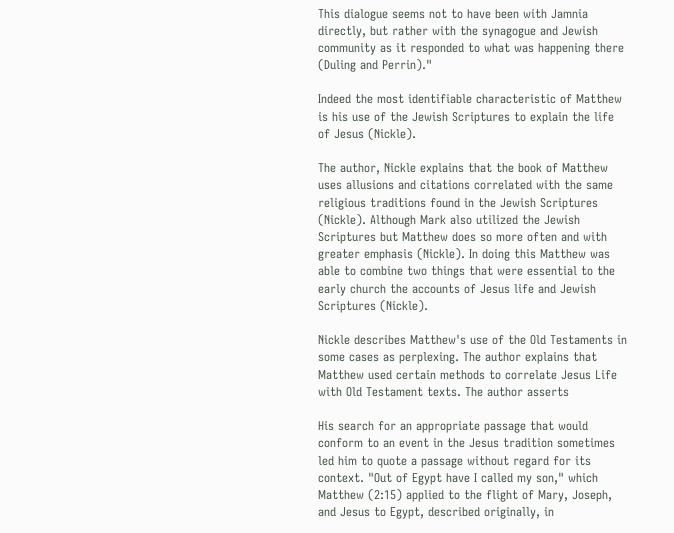This dialogue seems not to have been with Jamnia directly, but rather with the synagogue and Jewish community as it responded to what was happening there (Duling and Perrin)."

Indeed the most identifiable characteristic of Matthew is his use of the Jewish Scriptures to explain the life of Jesus (Nickle).

The author, Nickle explains that the book of Matthew uses allusions and citations correlated with the same religious traditions found in the Jewish Scriptures (Nickle). Although Mark also utilized the Jewish Scriptures but Matthew does so more often and with greater emphasis (Nickle). In doing this Matthew was able to combine two things that were essential to the early church the accounts of Jesus life and Jewish Scriptures (Nickle).

Nickle describes Matthew's use of the Old Testaments in some cases as perplexing. The author explains that Matthew used certain methods to correlate Jesus Life with Old Testament texts. The author asserts

His search for an appropriate passage that would conform to an event in the Jesus tradition sometimes led him to quote a passage without regard for its context. "Out of Egypt have I called my son," which Matthew (2:15) applied to the flight of Mary, Joseph, and Jesus to Egypt, described originally, in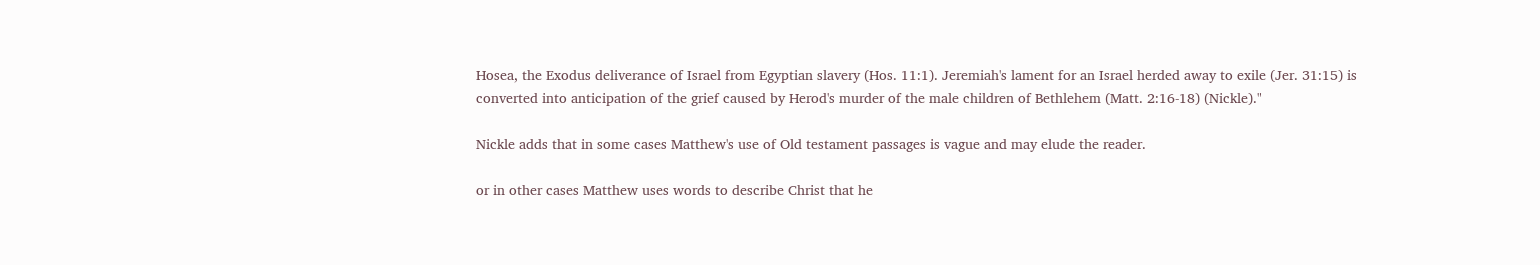Hosea, the Exodus deliverance of Israel from Egyptian slavery (Hos. 11:1). Jeremiah's lament for an Israel herded away to exile (Jer. 31:15) is converted into anticipation of the grief caused by Herod's murder of the male children of Bethlehem (Matt. 2:16-18) (Nickle)."

Nickle adds that in some cases Matthew's use of Old testament passages is vague and may elude the reader.

or in other cases Matthew uses words to describe Christ that he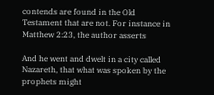contends are found in the Old Testament that are not. For instance in Matthew 2:23, the author asserts

And he went and dwelt in a city called Nazareth, that what was spoken by the prophets might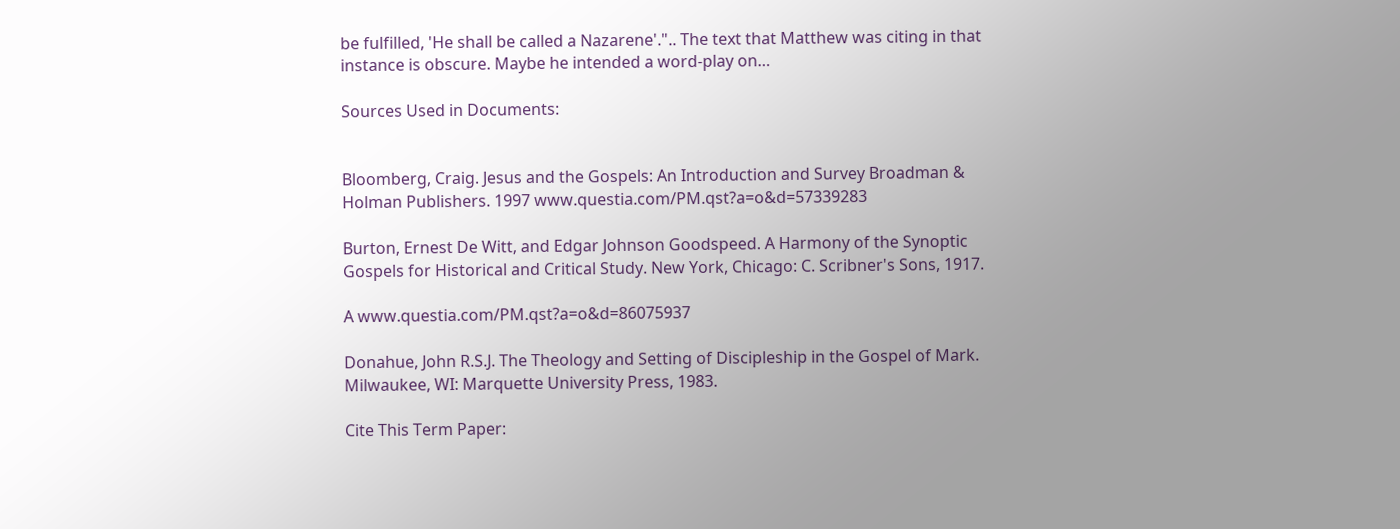be fulfilled, 'He shall be called a Nazarene'.".. The text that Matthew was citing in that instance is obscure. Maybe he intended a word-play on…

Sources Used in Documents:


Bloomberg, Craig. Jesus and the Gospels: An Introduction and Survey Broadman & Holman Publishers. 1997 www.questia.com/PM.qst?a=o&d=57339283

Burton, Ernest De Witt, and Edgar Johnson Goodspeed. A Harmony of the Synoptic Gospels for Historical and Critical Study. New York, Chicago: C. Scribner's Sons, 1917.

A www.questia.com/PM.qst?a=o&d=86075937

Donahue, John R.S.J. The Theology and Setting of Discipleship in the Gospel of Mark. Milwaukee, WI: Marquette University Press, 1983.

Cite This Term Paper: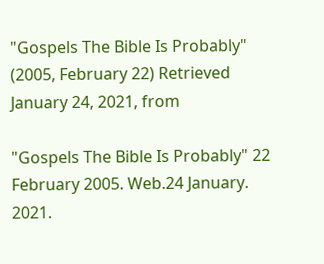"Gospels The Bible Is Probably" (2005, February 22) Retrieved January 24, 2021, from

"Gospels The Bible Is Probably" 22 February 2005. Web.24 January. 2021.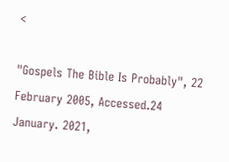<

"Gospels The Bible Is Probably", 22 February 2005, Accessed.24 January. 2021,